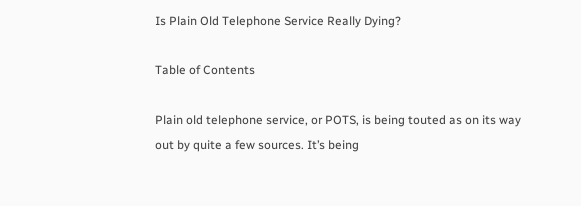Is Plain Old Telephone Service Really Dying?

Table of Contents

Plain old telephone service, or POTS, is being touted as on its way out by quite a few sources. It’s being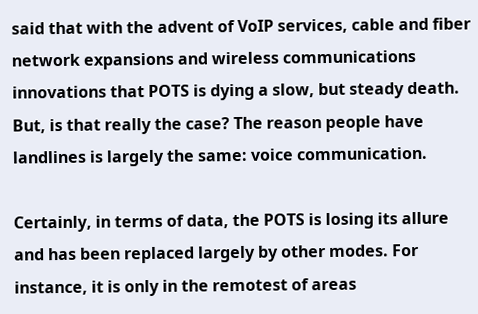said that with the advent of VoIP services, cable and fiber network expansions and wireless communications innovations that POTS is dying a slow, but steady death. But, is that really the case? The reason people have landlines is largely the same: voice communication.

Certainly, in terms of data, the POTS is losing its allure and has been replaced largely by other modes. For instance, it is only in the remotest of areas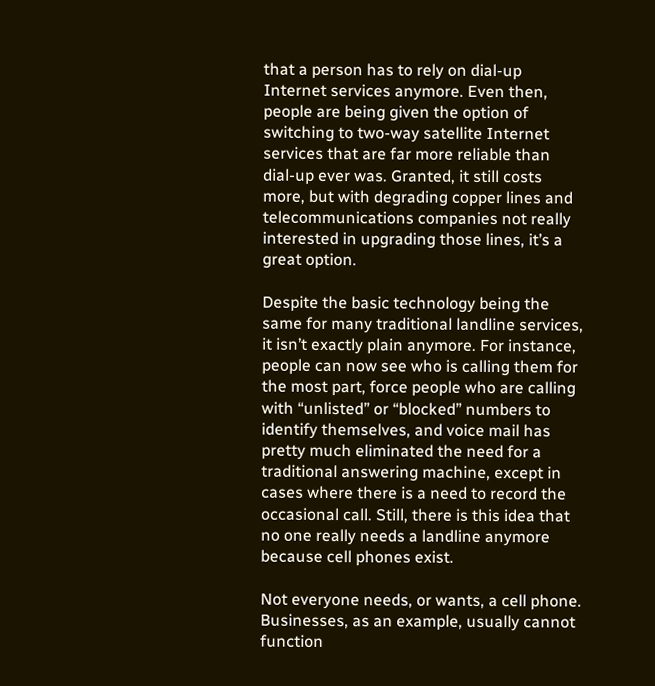that a person has to rely on dial-up Internet services anymore. Even then, people are being given the option of switching to two-way satellite Internet services that are far more reliable than dial-up ever was. Granted, it still costs more, but with degrading copper lines and telecommunications companies not really interested in upgrading those lines, it’s a great option.

Despite the basic technology being the same for many traditional landline services, it isn’t exactly plain anymore. For instance, people can now see who is calling them for the most part, force people who are calling with “unlisted” or “blocked” numbers to identify themselves, and voice mail has pretty much eliminated the need for a traditional answering machine, except in cases where there is a need to record the occasional call. Still, there is this idea that no one really needs a landline anymore because cell phones exist.

Not everyone needs, or wants, a cell phone. Businesses, as an example, usually cannot function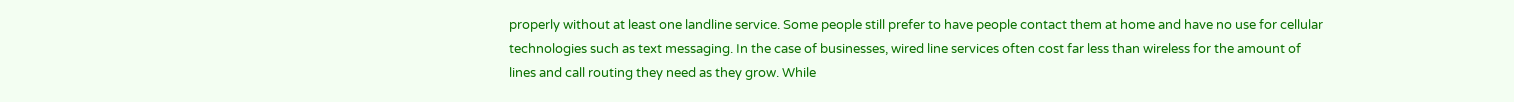properly without at least one landline service. Some people still prefer to have people contact them at home and have no use for cellular technologies such as text messaging. In the case of businesses, wired line services often cost far less than wireless for the amount of lines and call routing they need as they grow. While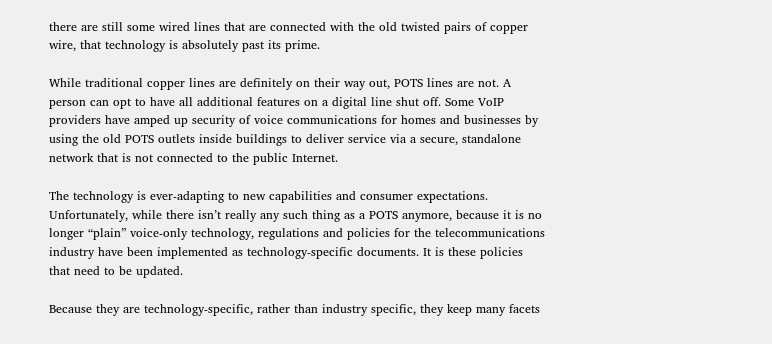there are still some wired lines that are connected with the old twisted pairs of copper wire, that technology is absolutely past its prime.

While traditional copper lines are definitely on their way out, POTS lines are not. A person can opt to have all additional features on a digital line shut off. Some VoIP providers have amped up security of voice communications for homes and businesses by using the old POTS outlets inside buildings to deliver service via a secure, standalone network that is not connected to the public Internet.

The technology is ever-adapting to new capabilities and consumer expectations. Unfortunately, while there isn’t really any such thing as a POTS anymore, because it is no longer “plain” voice-only technology, regulations and policies for the telecommunications industry have been implemented as technology-specific documents. It is these policies that need to be updated.

Because they are technology-specific, rather than industry specific, they keep many facets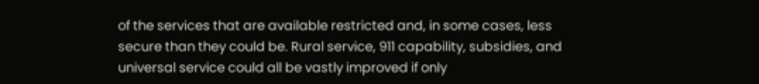of the services that are available restricted and, in some cases, less secure than they could be. Rural service, 911 capability, subsidies, and universal service could all be vastly improved if only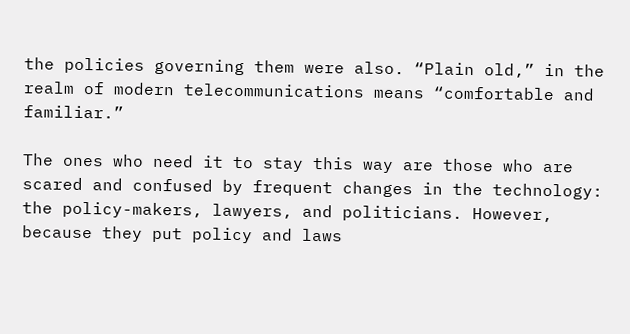the policies governing them were also. “Plain old,” in the realm of modern telecommunications means “comfortable and familiar.”

The ones who need it to stay this way are those who are scared and confused by frequent changes in the technology: the policy-makers, lawyers, and politicians. However, because they put policy and laws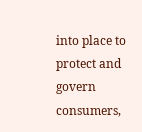into place to protect and govern consumers,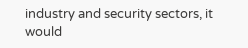industry and security sectors, it would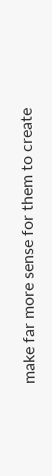make far more sense for them to create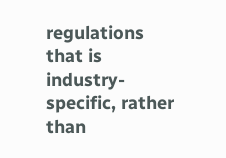regulations that is industry-specific, rather than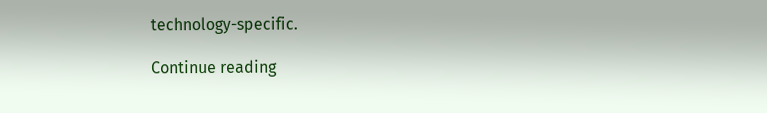technology-specific.

Continue reading